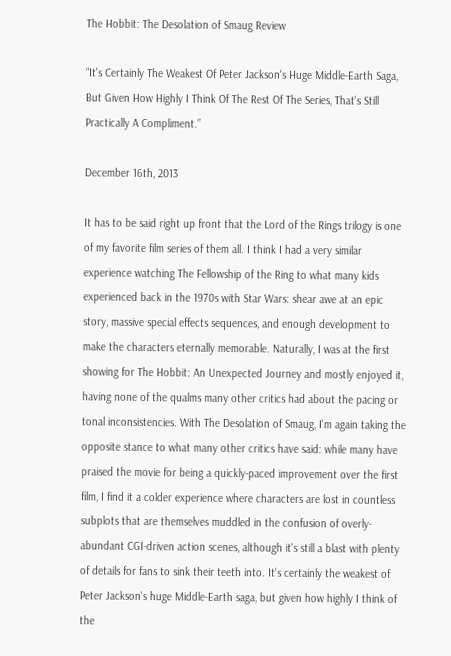The Hobbit: The Desolation of Smaug Review

“It's Certainly The Weakest Of Peter Jackson's Huge Middle-Earth Saga, But Given How Highly I Think Of The Rest Of The Series, That's Still Practically A Compliment.”

December 16th, 2013

It has to be said right up front that the Lord of the Rings trilogy is one of my favorite film series of them all. I think I had a very similar experience watching The Fellowship of the Ring to what many kids experienced back in the 1970s with Star Wars: shear awe at an epic story, massive special effects sequences, and enough development to make the characters eternally memorable. Naturally, I was at the first showing for The Hobbit: An Unexpected Journey and mostly enjoyed it, having none of the qualms many other critics had about the pacing or tonal inconsistencies. With The Desolation of Smaug, I'm again taking the opposite stance to what many other critics have said: while many have praised the movie for being a quickly-paced improvement over the first film, I find it a colder experience where characters are lost in countless subplots that are themselves muddled in the confusion of overly-abundant CGI-driven action scenes, although it's still a blast with plenty of details for fans to sink their teeth into. It's certainly the weakest of Peter Jackson's huge Middle-Earth saga, but given how highly I think of the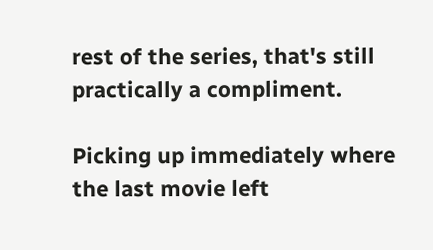rest of the series, that's still practically a compliment.

Picking up immediately where the last movie left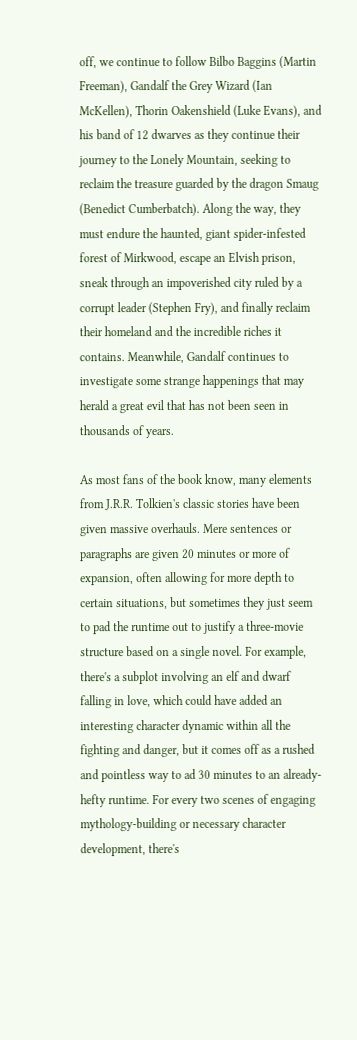off, we continue to follow Bilbo Baggins (Martin Freeman), Gandalf the Grey Wizard (Ian McKellen), Thorin Oakenshield (Luke Evans), and his band of 12 dwarves as they continue their journey to the Lonely Mountain, seeking to reclaim the treasure guarded by the dragon Smaug (Benedict Cumberbatch). Along the way, they must endure the haunted, giant spider-infested forest of Mirkwood, escape an Elvish prison, sneak through an impoverished city ruled by a corrupt leader (Stephen Fry), and finally reclaim their homeland and the incredible riches it contains. Meanwhile, Gandalf continues to investigate some strange happenings that may herald a great evil that has not been seen in thousands of years.

As most fans of the book know, many elements from J.R.R. Tolkien's classic stories have been given massive overhauls. Mere sentences or paragraphs are given 20 minutes or more of expansion, often allowing for more depth to certain situations, but sometimes they just seem to pad the runtime out to justify a three-movie structure based on a single novel. For example, there's a subplot involving an elf and dwarf falling in love, which could have added an interesting character dynamic within all the fighting and danger, but it comes off as a rushed and pointless way to ad 30 minutes to an already-hefty runtime. For every two scenes of engaging mythology-building or necessary character development, there's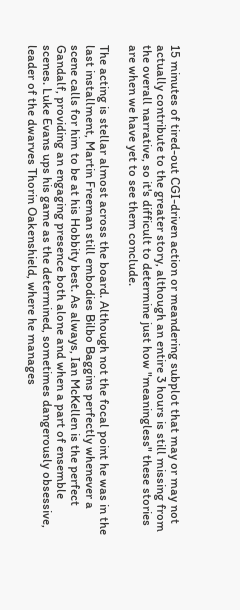15 minutes of tired-out CGI-driven action or meandering subplot that may or may not actually contribute to the greater story, although an entire 3 hours is still missing from the overall narrative, so it's difficult to determine just how "meaningless" these stories are when we have yet to see them conclude.

The acting is stellar almost across the board. Although not the focal point he was in the last installment, Martin Freeman still embodies Bilbo Baggins perfectly whenever a scene calls for him to be at his Hobbity best. As always, Ian McKellen is the perfect Gandalf, providing an engaging presence both alone and when a part of ensemble scenes. Luke Evans ups his game as the determined, sometimes dangerously obsessive, leader of the dwarves Thorin Oakenshield, where he manages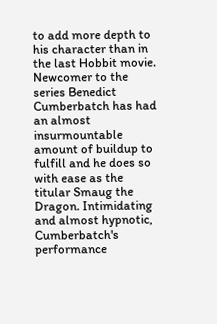to add more depth to his character than in the last Hobbit movie. Newcomer to the series Benedict Cumberbatch has had an almost insurmountable amount of buildup to fulfill and he does so with ease as the titular Smaug the Dragon. Intimidating and almost hypnotic, Cumberbatch's performance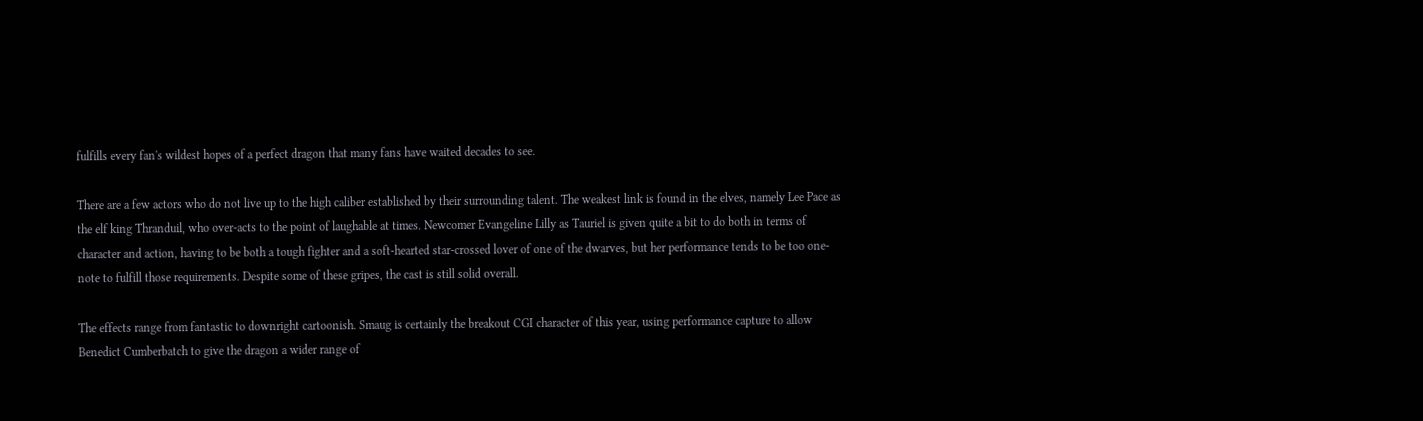fulfills every fan's wildest hopes of a perfect dragon that many fans have waited decades to see.

There are a few actors who do not live up to the high caliber established by their surrounding talent. The weakest link is found in the elves, namely Lee Pace as the elf king Thranduil, who over-acts to the point of laughable at times. Newcomer Evangeline Lilly as Tauriel is given quite a bit to do both in terms of character and action, having to be both a tough fighter and a soft-hearted star-crossed lover of one of the dwarves, but her performance tends to be too one-note to fulfill those requirements. Despite some of these gripes, the cast is still solid overall.

The effects range from fantastic to downright cartoonish. Smaug is certainly the breakout CGI character of this year, using performance capture to allow Benedict Cumberbatch to give the dragon a wider range of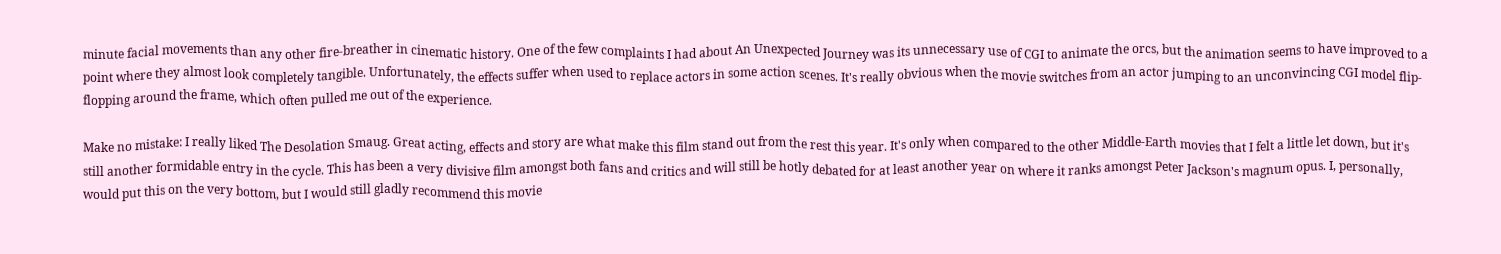minute facial movements than any other fire-breather in cinematic history. One of the few complaints I had about An Unexpected Journey was its unnecessary use of CGI to animate the orcs, but the animation seems to have improved to a point where they almost look completely tangible. Unfortunately, the effects suffer when used to replace actors in some action scenes. It's really obvious when the movie switches from an actor jumping to an unconvincing CGI model flip-flopping around the frame, which often pulled me out of the experience.

Make no mistake: I really liked The Desolation Smaug. Great acting, effects and story are what make this film stand out from the rest this year. It's only when compared to the other Middle-Earth movies that I felt a little let down, but it's still another formidable entry in the cycle. This has been a very divisive film amongst both fans and critics and will still be hotly debated for at least another year on where it ranks amongst Peter Jackson's magnum opus. I, personally, would put this on the very bottom, but I would still gladly recommend this movie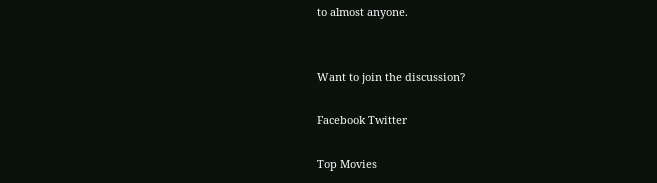to almost anyone.


Want to join the discussion?

Facebook Twitter

Top Movies